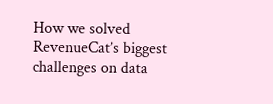How we solved RevenueCat’s biggest challenges on data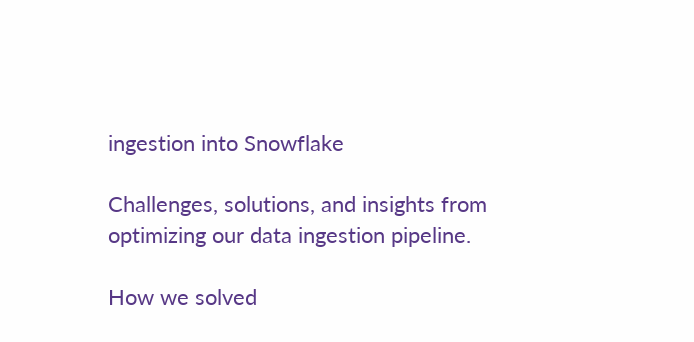ingestion into Snowflake

Challenges, solutions, and insights from optimizing our data ingestion pipeline.

How we solved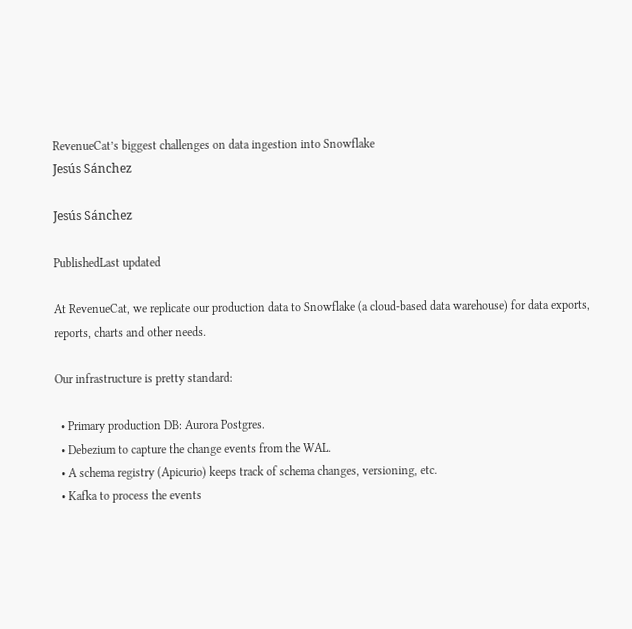RevenueCat’s biggest challenges on data ingestion into Snowflake
Jesús Sánchez

Jesús Sánchez

PublishedLast updated

At RevenueCat, we replicate our production data to Snowflake (a cloud-based data warehouse) for data exports, reports, charts and other needs.

Our infrastructure is pretty standard:

  • Primary production DB: Aurora Postgres.
  • Debezium to capture the change events from the WAL.
  • A schema registry (Apicurio) keeps track of schema changes, versioning, etc.
  • Kafka to process the events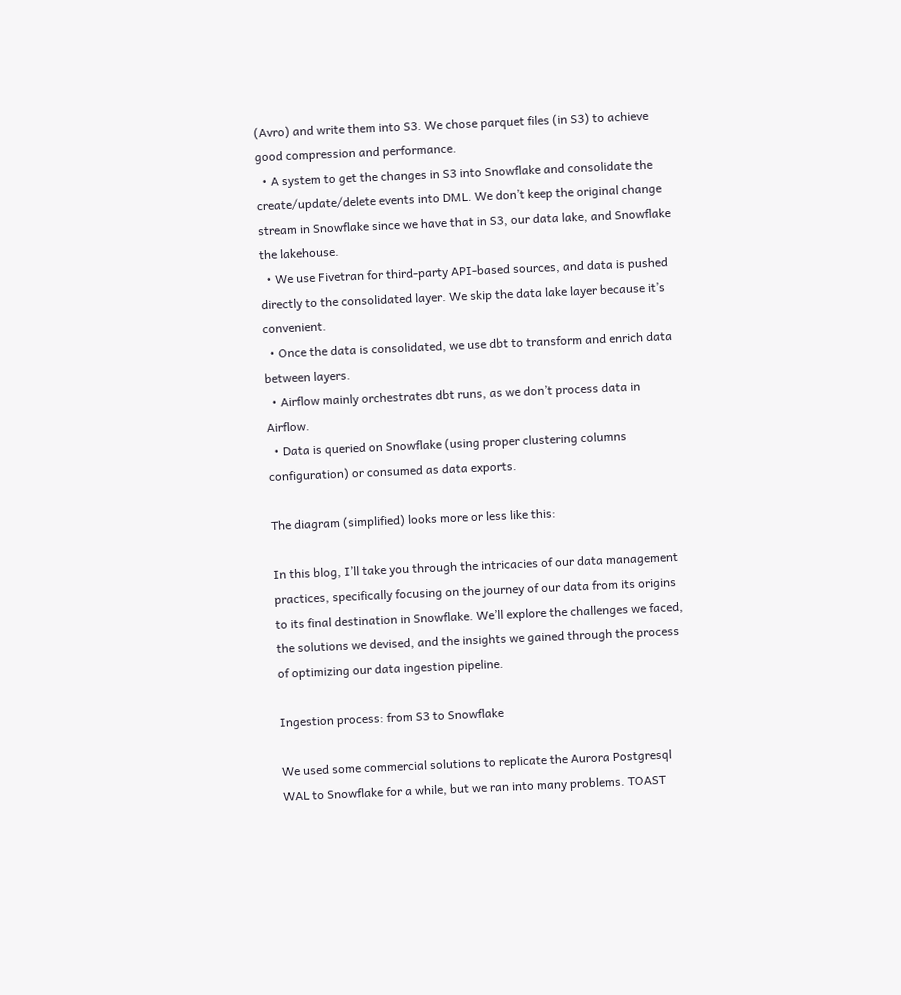(Avro) and write them into S3. We chose parquet files (in S3) to achieve good compression and performance.
  • A system to get the changes in S3 into Snowflake and consolidate the create/update/delete events into DML. We don’t keep the original change stream in Snowflake since we have that in S3, our data lake, and Snowflake the lakehouse.
  • We use Fivetran for third-party API-based sources, and data is pushed directly to the consolidated layer. We skip the data lake layer because it’s convenient.
  • Once the data is consolidated, we use dbt to transform and enrich data between layers.
  • Airflow mainly orchestrates dbt runs, as we don’t process data in Airflow.
  • Data is queried on Snowflake (using proper clustering columns configuration) or consumed as data exports.

The diagram (simplified) looks more or less like this:

In this blog, I’ll take you through the intricacies of our data management practices, specifically focusing on the journey of our data from its origins to its final destination in Snowflake. We’ll explore the challenges we faced, the solutions we devised, and the insights we gained through the process of optimizing our data ingestion pipeline.

Ingestion process: from S3 to Snowflake

We used some commercial solutions to replicate the Aurora Postgresql WAL to Snowflake for a while, but we ran into many problems. TOAST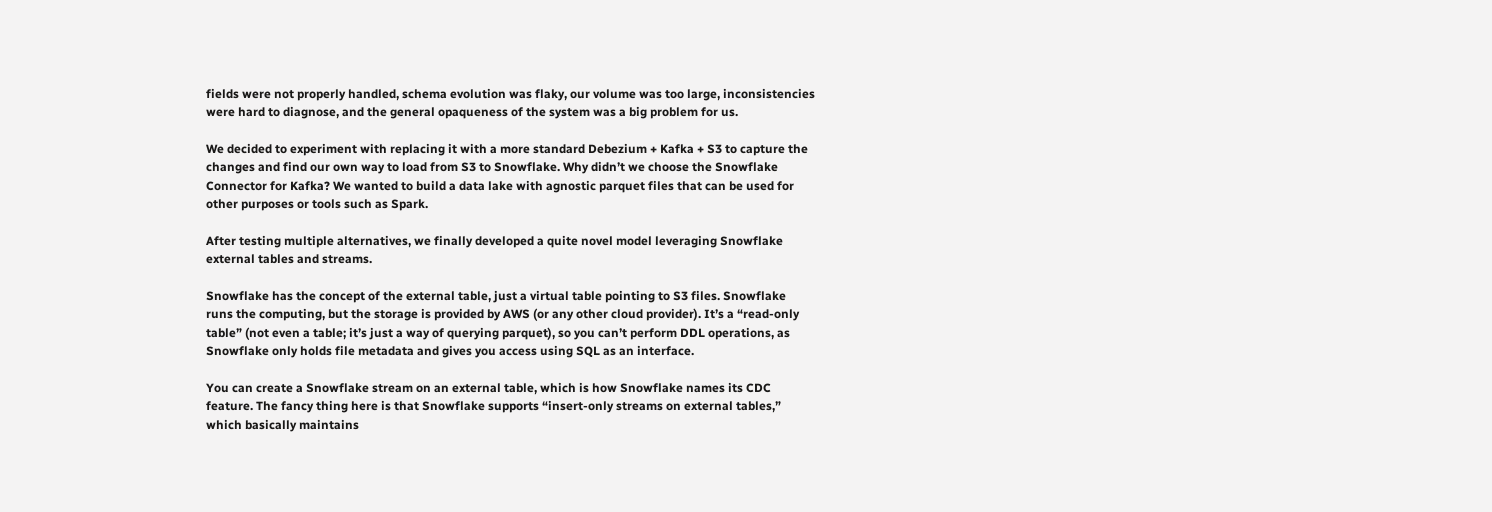fields were not properly handled, schema evolution was flaky, our volume was too large, inconsistencies were hard to diagnose, and the general opaqueness of the system was a big problem for us.

We decided to experiment with replacing it with a more standard Debezium + Kafka + S3 to capture the changes and find our own way to load from S3 to Snowflake. Why didn’t we choose the Snowflake Connector for Kafka? We wanted to build a data lake with agnostic parquet files that can be used for other purposes or tools such as Spark.

After testing multiple alternatives, we finally developed a quite novel model leveraging Snowflake external tables and streams.

Snowflake has the concept of the external table, just a virtual table pointing to S3 files. Snowflake runs the computing, but the storage is provided by AWS (or any other cloud provider). It’s a “read-only table” (not even a table; it’s just a way of querying parquet), so you can’t perform DDL operations, as Snowflake only holds file metadata and gives you access using SQL as an interface.

You can create a Snowflake stream on an external table, which is how Snowflake names its CDC feature. The fancy thing here is that Snowflake supports “insert-only streams on external tables,” which basically maintains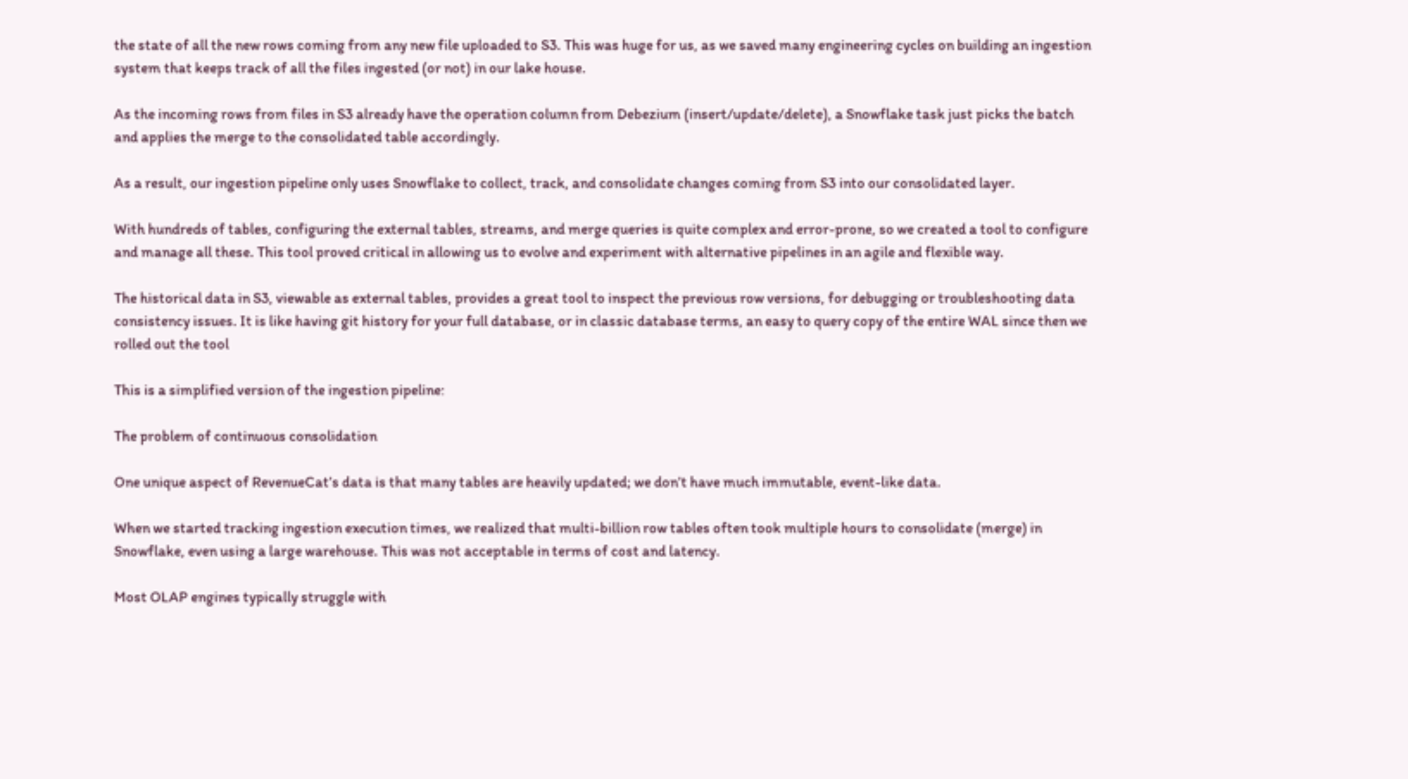the state of all the new rows coming from any new file uploaded to S3. This was huge for us, as we saved many engineering cycles on building an ingestion system that keeps track of all the files ingested (or not) in our lake house.

As the incoming rows from files in S3 already have the operation column from Debezium (insert/update/delete), a Snowflake task just picks the batch and applies the merge to the consolidated table accordingly.

As a result, our ingestion pipeline only uses Snowflake to collect, track, and consolidate changes coming from S3 into our consolidated layer.

With hundreds of tables, configuring the external tables, streams, and merge queries is quite complex and error-prone, so we created a tool to configure and manage all these. This tool proved critical in allowing us to evolve and experiment with alternative pipelines in an agile and flexible way.

The historical data in S3, viewable as external tables, provides a great tool to inspect the previous row versions, for debugging or troubleshooting data consistency issues. It is like having git history for your full database, or in classic database terms, an easy to query copy of the entire WAL since then we rolled out the tool

This is a simplified version of the ingestion pipeline:

The problem of continuous consolidation

One unique aspect of RevenueCat’s data is that many tables are heavily updated; we don’t have much immutable, event-like data.

When we started tracking ingestion execution times, we realized that multi-billion row tables often took multiple hours to consolidate (merge) in Snowflake, even using a large warehouse. This was not acceptable in terms of cost and latency.

Most OLAP engines typically struggle with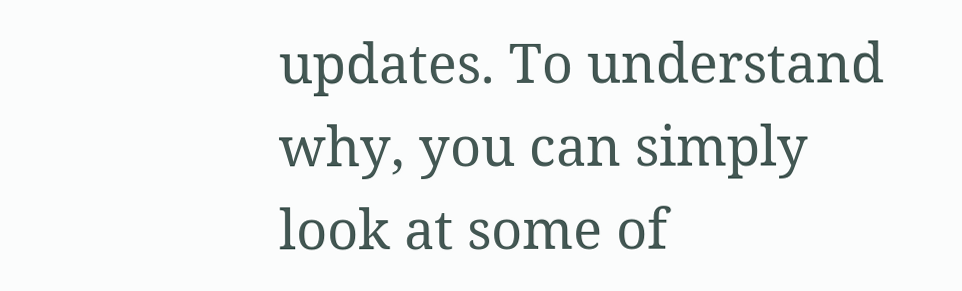updates. To understand why, you can simply look at some of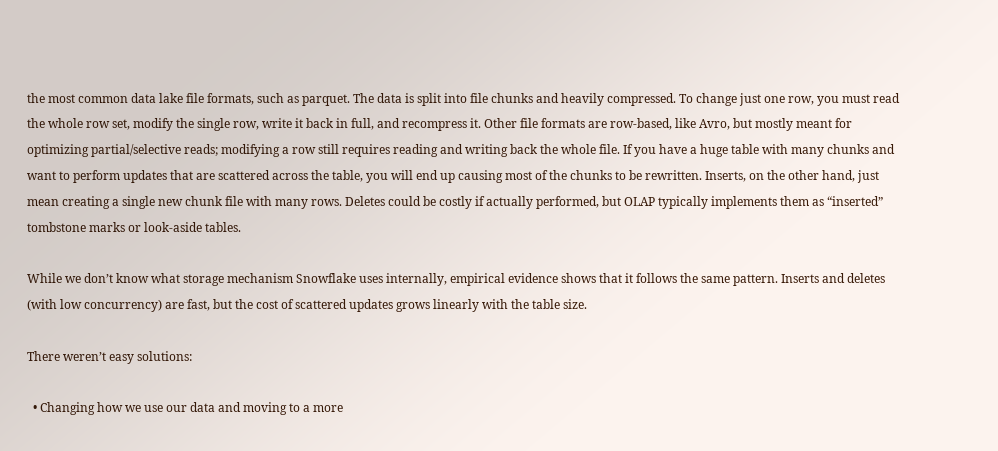the most common data lake file formats, such as parquet. The data is split into file chunks and heavily compressed. To change just one row, you must read the whole row set, modify the single row, write it back in full, and recompress it. Other file formats are row-based, like Avro, but mostly meant for optimizing partial/selective reads; modifying a row still requires reading and writing back the whole file. If you have a huge table with many chunks and want to perform updates that are scattered across the table, you will end up causing most of the chunks to be rewritten. Inserts, on the other hand, just mean creating a single new chunk file with many rows. Deletes could be costly if actually performed, but OLAP typically implements them as “inserted” tombstone marks or look-aside tables.

While we don’t know what storage mechanism Snowflake uses internally, empirical evidence shows that it follows the same pattern. Inserts and deletes (with low concurrency) are fast, but the cost of scattered updates grows linearly with the table size.

There weren’t easy solutions:

  • Changing how we use our data and moving to a more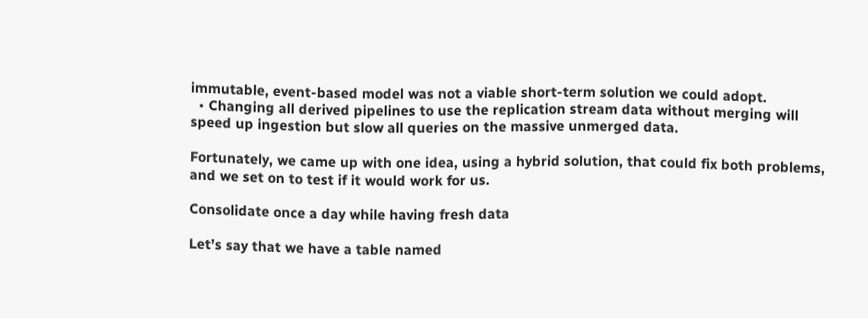immutable, event-based model was not a viable short-term solution we could adopt.
  • Changing all derived pipelines to use the replication stream data without merging will speed up ingestion but slow all queries on the massive unmerged data.

Fortunately, we came up with one idea, using a hybrid solution, that could fix both problems, and we set on to test if it would work for us.

Consolidate once a day while having fresh data

Let’s say that we have a table named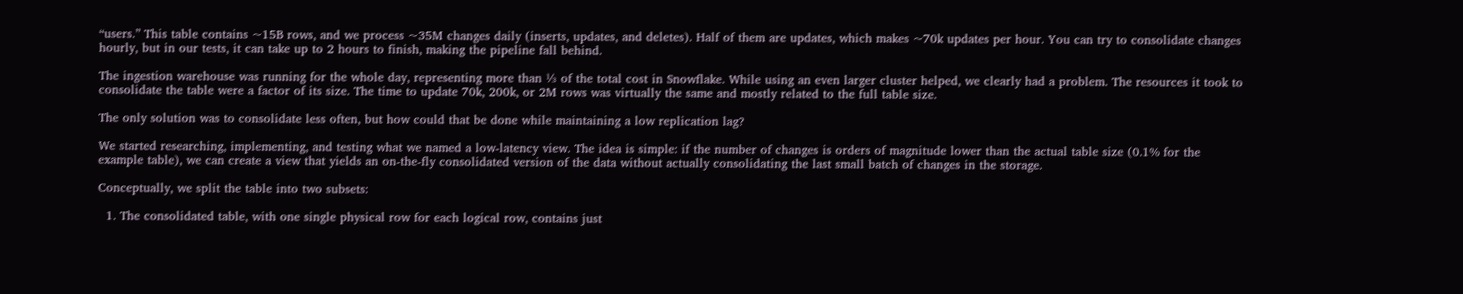“users.” This table contains ~15B rows, and we process ~35M changes daily (inserts, updates, and deletes). Half of them are updates, which makes ~70k updates per hour. You can try to consolidate changes hourly, but in our tests, it can take up to 2 hours to finish, making the pipeline fall behind.

The ingestion warehouse was running for the whole day, representing more than ⅓ of the total cost in Snowflake. While using an even larger cluster helped, we clearly had a problem. The resources it took to consolidate the table were a factor of its size. The time to update 70k, 200k, or 2M rows was virtually the same and mostly related to the full table size.

The only solution was to consolidate less often, but how could that be done while maintaining a low replication lag?

We started researching, implementing, and testing what we named a low-latency view. The idea is simple: if the number of changes is orders of magnitude lower than the actual table size (0.1% for the example table), we can create a view that yields an on-the-fly consolidated version of the data without actually consolidating the last small batch of changes in the storage.

Conceptually, we split the table into two subsets:

  1. The consolidated table, with one single physical row for each logical row, contains just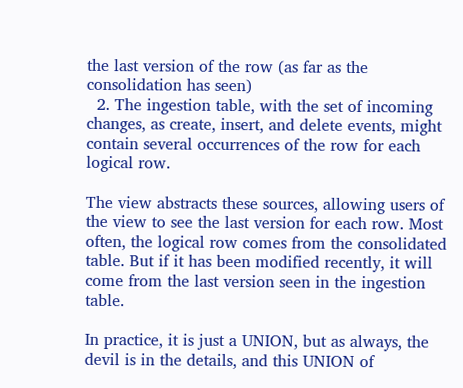the last version of the row (as far as the consolidation has seen)
  2. The ingestion table, with the set of incoming changes, as create, insert, and delete events, might contain several occurrences of the row for each logical row.

The view abstracts these sources, allowing users of the view to see the last version for each row. Most often, the logical row comes from the consolidated table. But if it has been modified recently, it will come from the last version seen in the ingestion table.

In practice, it is just a UNION, but as always, the devil is in the details, and this UNION of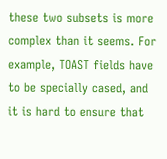these two subsets is more complex than it seems. For example, TOAST fields have to be specially cased, and it is hard to ensure that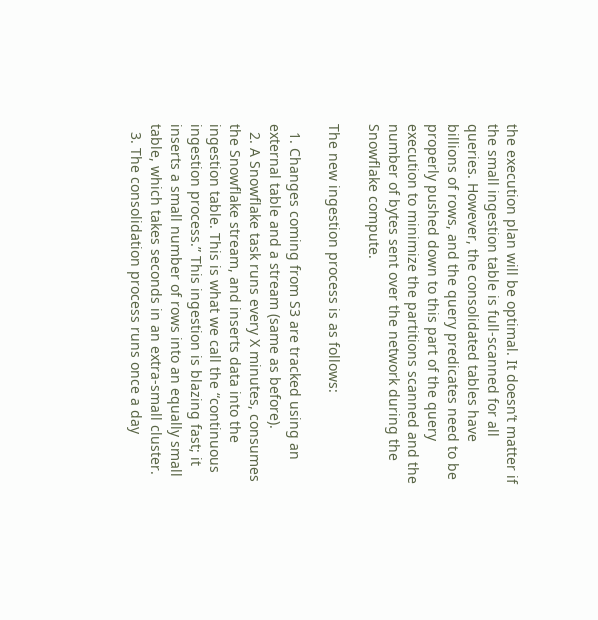the execution plan will be optimal. It doesn’t matter if the small ingestion table is full-scanned for all queries. However, the consolidated tables have billions of rows, and the query predicates need to be properly pushed down to this part of the query execution to minimize the partitions scanned and the number of bytes sent over the network during the Snowflake compute.

The new ingestion process is as follows:

  1. Changes coming from S3 are tracked using an external table and a stream (same as before).
  2. A Snowflake task runs every X minutes, consumes the Snowflake stream, and inserts data into the ingestion table. This is what we call the “continuous ingestion process.” This ingestion is blazing fast; it inserts a small number of rows into an equally small table, which takes seconds in an extra-small cluster.
  3. The consolidation process runs once a day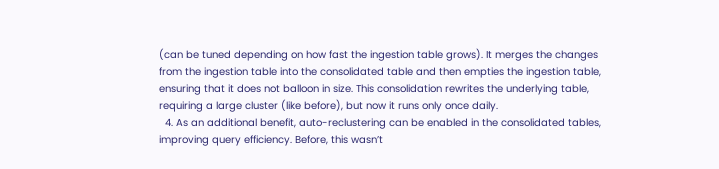(can be tuned depending on how fast the ingestion table grows). It merges the changes from the ingestion table into the consolidated table and then empties the ingestion table, ensuring that it does not balloon in size. This consolidation rewrites the underlying table, requiring a large cluster (like before), but now it runs only once daily.
  4. As an additional benefit, auto-reclustering can be enabled in the consolidated tables, improving query efficiency. Before, this wasn’t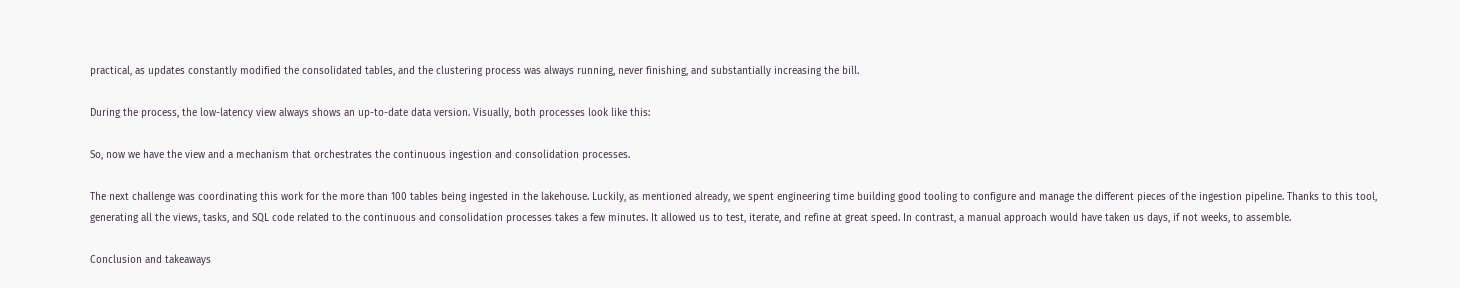practical, as updates constantly modified the consolidated tables, and the clustering process was always running, never finishing, and substantially increasing the bill.

During the process, the low-latency view always shows an up-to-date data version. Visually, both processes look like this:

So, now we have the view and a mechanism that orchestrates the continuous ingestion and consolidation processes.

The next challenge was coordinating this work for the more than 100 tables being ingested in the lakehouse. Luckily, as mentioned already, we spent engineering time building good tooling to configure and manage the different pieces of the ingestion pipeline. Thanks to this tool, generating all the views, tasks, and SQL code related to the continuous and consolidation processes takes a few minutes. It allowed us to test, iterate, and refine at great speed. In contrast, a manual approach would have taken us days, if not weeks, to assemble.

Conclusion and takeaways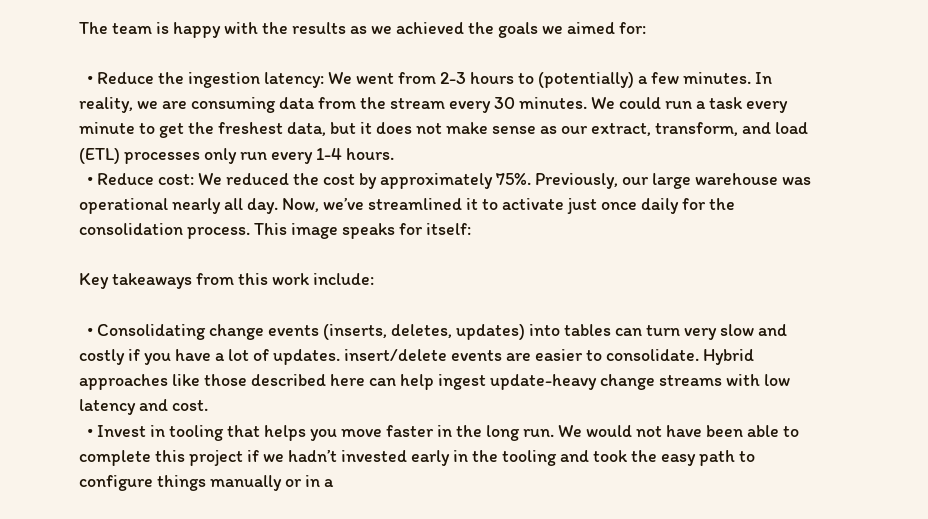The team is happy with the results as we achieved the goals we aimed for:

  • Reduce the ingestion latency: We went from 2-3 hours to (potentially) a few minutes. In reality, we are consuming data from the stream every 30 minutes. We could run a task every minute to get the freshest data, but it does not make sense as our extract, transform, and load (ETL) processes only run every 1-4 hours.
  • Reduce cost: We reduced the cost by approximately 75%. Previously, our large warehouse was operational nearly all day. Now, we’ve streamlined it to activate just once daily for the consolidation process. This image speaks for itself:

Key takeaways from this work include:

  • Consolidating change events (inserts, deletes, updates) into tables can turn very slow and costly if you have a lot of updates. insert/delete events are easier to consolidate. Hybrid approaches like those described here can help ingest update-heavy change streams with low latency and cost.
  • Invest in tooling that helps you move faster in the long run. We would not have been able to complete this project if we hadn’t invested early in the tooling and took the easy path to configure things manually or in a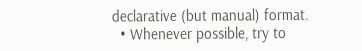declarative (but manual) format.
  • Whenever possible, try to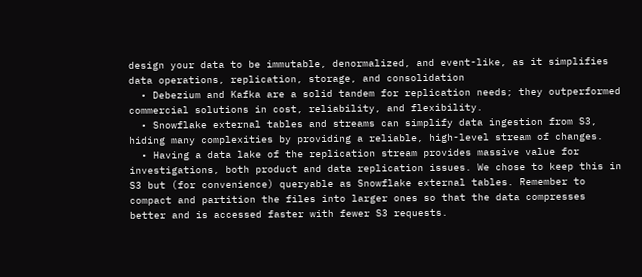design your data to be immutable, denormalized, and event-like, as it simplifies data operations, replication, storage, and consolidation
  • Debezium and Kafka are a solid tandem for replication needs; they outperformed commercial solutions in cost, reliability, and flexibility.
  • Snowflake external tables and streams can simplify data ingestion from S3, hiding many complexities by providing a reliable, high-level stream of changes.
  • Having a data lake of the replication stream provides massive value for investigations, both product and data replication issues. We chose to keep this in S3 but (for convenience) queryable as Snowflake external tables. Remember to compact and partition the files into larger ones so that the data compresses better and is accessed faster with fewer S3 requests.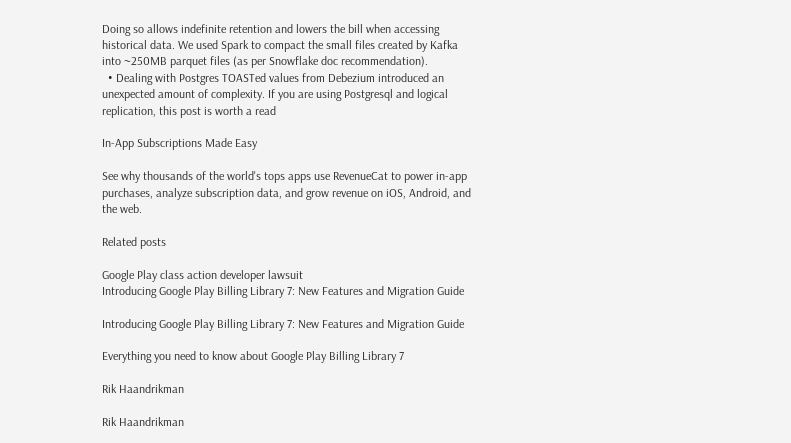Doing so allows indefinite retention and lowers the bill when accessing historical data. We used Spark to compact the small files created by Kafka into ~250MB parquet files (as per Snowflake doc recommendation).
  • Dealing with Postgres TOASTed values from Debezium introduced an unexpected amount of complexity. If you are using Postgresql and logical replication, this post is worth a read

In-App Subscriptions Made Easy

See why thousands of the world's tops apps use RevenueCat to power in-app purchases, analyze subscription data, and grow revenue on iOS, Android, and the web.

Related posts

Google Play class action developer lawsuit
Introducing Google Play Billing Library 7: New Features and Migration Guide

Introducing Google Play Billing Library 7: New Features and Migration Guide

Everything you need to know about Google Play Billing Library 7

Rik Haandrikman

Rik Haandrikman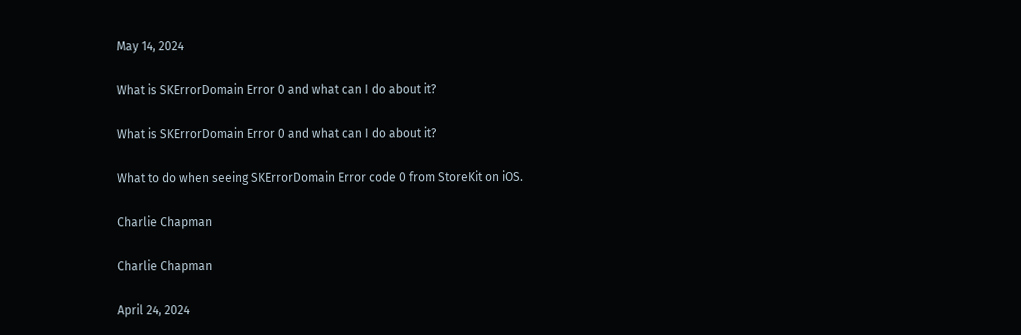May 14, 2024

What is SKErrorDomain Error 0 and what can I do about it?

What is SKErrorDomain Error 0 and what can I do about it?

What to do when seeing SKErrorDomain Error code 0 from StoreKit on iOS.

Charlie Chapman

Charlie Chapman

April 24, 2024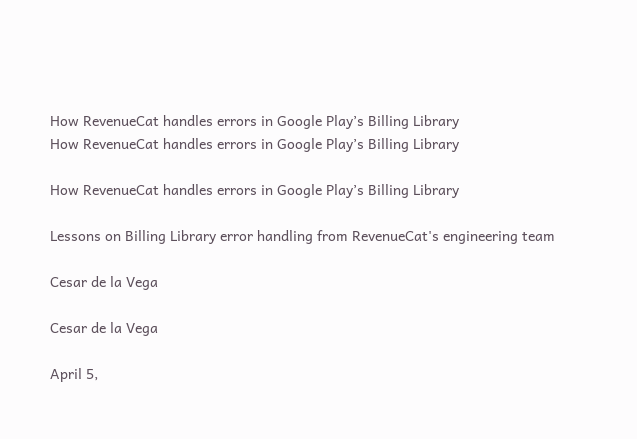How RevenueCat handles errors in Google Play’s Billing Library
How RevenueCat handles errors in Google Play’s Billing Library

How RevenueCat handles errors in Google Play’s Billing Library

Lessons on Billing Library error handling from RevenueCat's engineering team

Cesar de la Vega

Cesar de la Vega

April 5,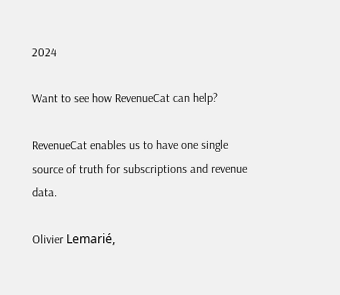2024

Want to see how RevenueCat can help?

RevenueCat enables us to have one single source of truth for subscriptions and revenue data.

Olivier Lemarié,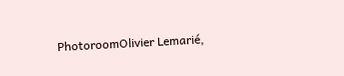PhotoroomOlivier Lemarié,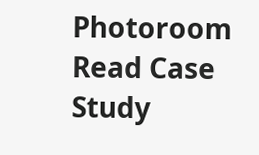Photoroom
Read Case Study